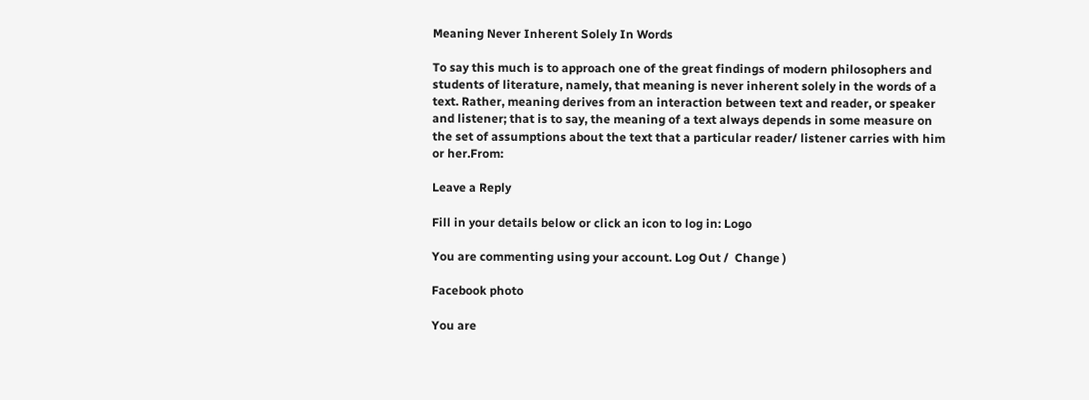Meaning Never Inherent Solely In Words

To say this much is to approach one of the great findings of modern philosophers and students of literature, namely, that meaning is never inherent solely in the words of a text. Rather, meaning derives from an interaction between text and reader, or speaker and listener; that is to say, the meaning of a text always depends in some measure on the set of assumptions about the text that a particular reader/ listener carries with him or her.From:

Leave a Reply

Fill in your details below or click an icon to log in: Logo

You are commenting using your account. Log Out /  Change )

Facebook photo

You are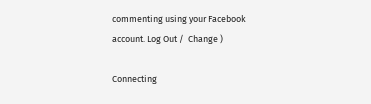commenting using your Facebook account. Log Out /  Change )

Connecting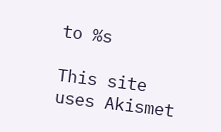to %s

This site uses Akismet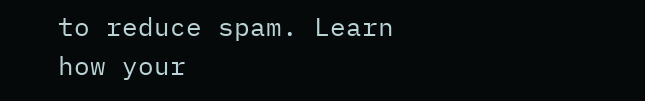to reduce spam. Learn how your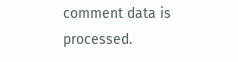comment data is processed.